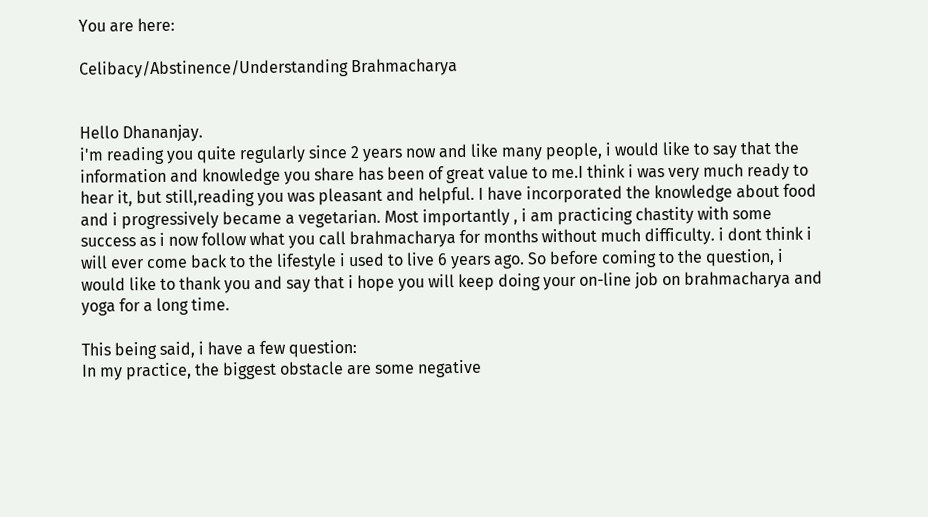You are here:

Celibacy/Abstinence/Understanding Brahmacharya


Hello Dhananjay.
i'm reading you quite regularly since 2 years now and like many people, i would like to say that the information and knowledge you share has been of great value to me.I think i was very much ready to hear it, but still,reading you was pleasant and helpful. I have incorporated the knowledge about food and i progressively became a vegetarian. Most importantly , i am practicing chastity with some success as i now follow what you call brahmacharya for months without much difficulty. i dont think i will ever come back to the lifestyle i used to live 6 years ago. So before coming to the question, i would like to thank you and say that i hope you will keep doing your on-line job on brahmacharya and yoga for a long time.

This being said, i have a few question:
In my practice, the biggest obstacle are some negative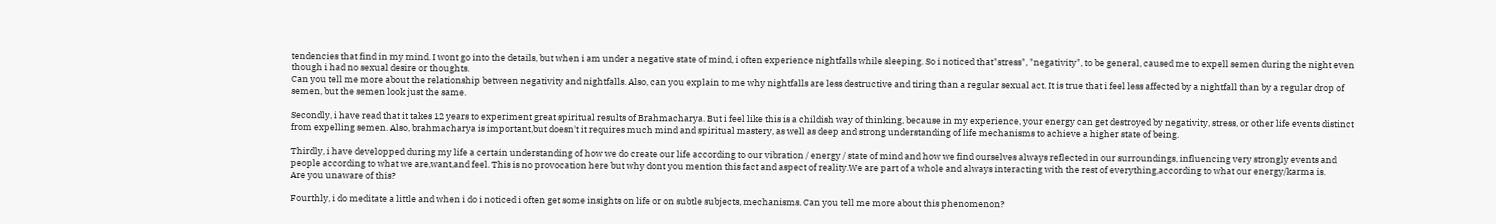tendencies that find in my mind. I wont go into the details, but when i am under a negative state of mind, i often experience nightfalls while sleeping. So i noticed that"stress", "negativity", to be general, caused me to expell semen during the night even though i had no sexual desire or thoughts.
Can you tell me more about the relationship between negativity and nightfalls. Also, can you explain to me why nightfalls are less destructive and tiring than a regular sexual act. It is true that i feel less affected by a nightfall than by a regular drop of semen, but the semen look just the same.

Secondly, i have read that it takes 12 years to experiment great spiritual results of Brahmacharya. But i feel like this is a childish way of thinking, because in my experience, your energy can get destroyed by negativity, stress, or other life events distinct from expelling semen. Also, brahmacharya is important,but doesn't it requires much mind and spiritual mastery, as well as deep and strong understanding of life mechanisms to achieve a higher state of being.

Thirdly, i have developped during my life a certain understanding of how we do create our life according to our vibration / energy / state of mind and how we find ourselves always reflected in our surroundings, influencing very strongly events and people according to what we are,want,and feel. This is no provocation here but why dont you mention this fact and aspect of reality.We are part of a whole and always interacting with the rest of everything,according to what our energy/karma is.
Are you unaware of this?

Fourthly, i do meditate a little and when i do i noticed i often get some insights on life or on subtle subjects, mechanisms. Can you tell me more about this phenomenon?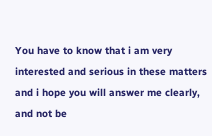You have to know that i am very interested and serious in these matters and i hope you will answer me clearly, and not be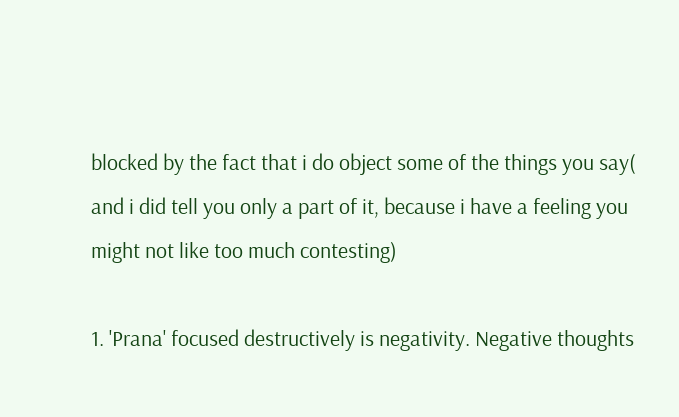blocked by the fact that i do object some of the things you say( and i did tell you only a part of it, because i have a feeling you might not like too much contesting)

1. 'Prana' focused destructively is negativity. Negative thoughts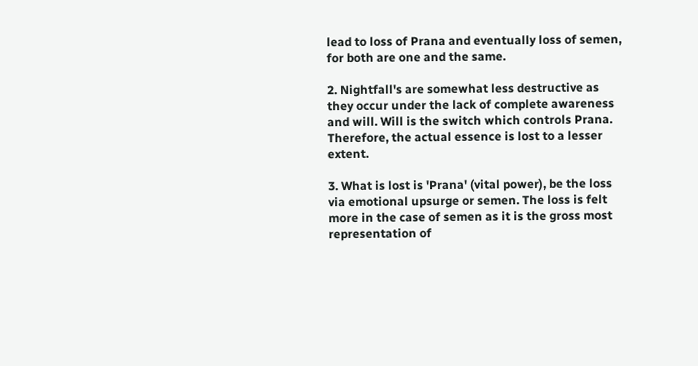lead to loss of Prana and eventually loss of semen, for both are one and the same.

2. Nightfall's are somewhat less destructive as they occur under the lack of complete awareness and will. Will is the switch which controls Prana. Therefore, the actual essence is lost to a lesser extent.

3. What is lost is 'Prana' (vital power), be the loss via emotional upsurge or semen. The loss is felt more in the case of semen as it is the gross most representation of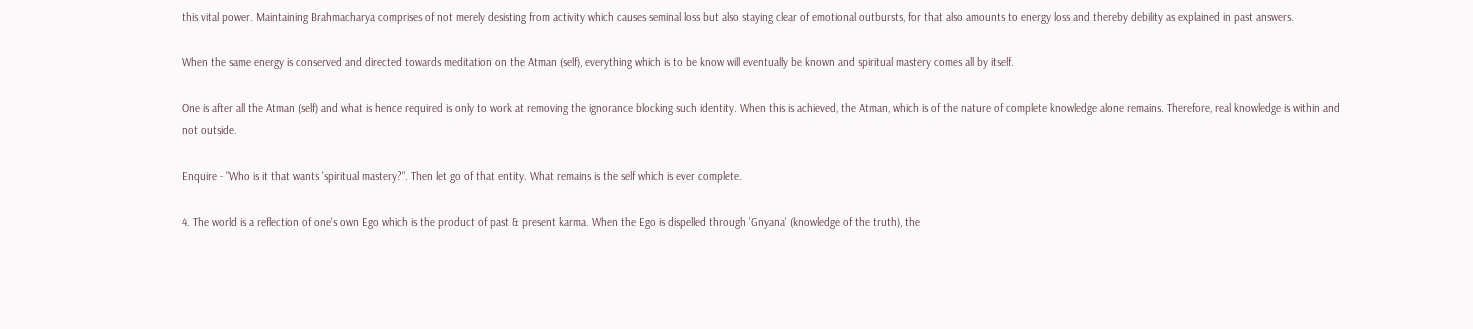this vital power. Maintaining Brahmacharya comprises of not merely desisting from activity which causes seminal loss but also staying clear of emotional outbursts, for that also amounts to energy loss and thereby debility as explained in past answers.

When the same energy is conserved and directed towards meditation on the Atman (self), everything which is to be know will eventually be known and spiritual mastery comes all by itself.

One is after all the Atman (self) and what is hence required is only to work at removing the ignorance blocking such identity. When this is achieved, the Atman, which is of the nature of complete knowledge alone remains. Therefore, real knowledge is within and not outside.

Enquire - "Who is it that wants 'spiritual mastery?". Then let go of that entity. What remains is the self which is ever complete.

4. The world is a reflection of one's own Ego which is the product of past & present karma. When the Ego is dispelled through 'Gnyana' (knowledge of the truth), the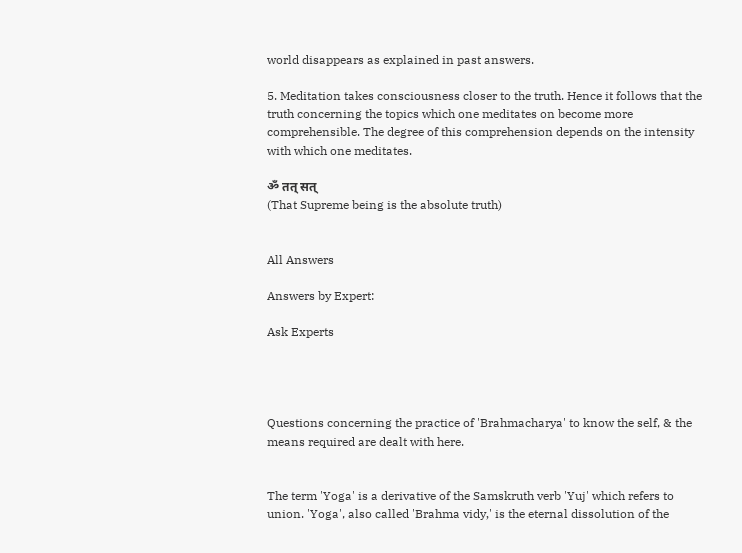world disappears as explained in past answers.

5. Meditation takes consciousness closer to the truth. Hence it follows that the truth concerning the topics which one meditates on become more comprehensible. The degree of this comprehension depends on the intensity with which one meditates.

ॐ तत् सत्
(That Supreme being is the absolute truth)


All Answers

Answers by Expert:

Ask Experts




Questions concerning the practice of 'Brahmacharya' to know the self, & the means required are dealt with here.


The term 'Yoga' is a derivative of the Samskruth verb 'Yuj' which refers to union. 'Yoga', also called 'Brahma vidy‚' is the eternal dissolution of the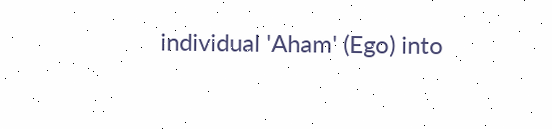individual 'Aham' (Ego) into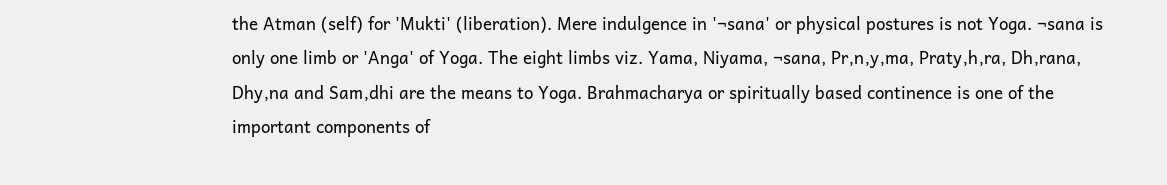the Atman (self) for 'Mukti' (liberation). Mere indulgence in '¬sana' or physical postures is not Yoga. ¬sana is only one limb or 'Anga' of Yoga. The eight limbs viz. Yama, Niyama, ¬sana, Pr‚n‚y‚ma, Praty‚h‚ra, Dh‚rana, Dhy‚na and Sam‚dhi are the means to Yoga. Brahmacharya or spiritually based continence is one of the important components of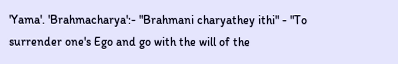'Yama'. 'Brahmacharya':- "Brahmani charyathey ithi" - "To surrender one's Ego and go with the will of the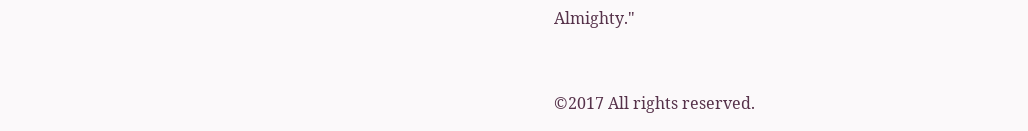Almighty."


©2017 All rights reserved.